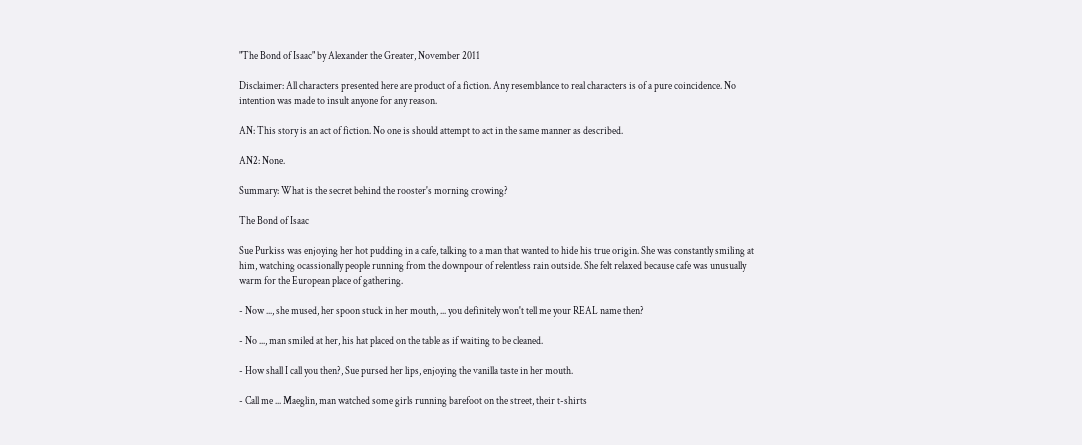"The Bond of Isaac" by Alexander the Greater, November 2011

Disclaimer: All characters presented here are product of a fiction. Any resemblance to real characters is of a pure coincidence. No intention was made to insult anyone for any reason.

AN: This story is an act of fiction. No one is should attempt to act in the same manner as described.

AN2: None.

Summary: What is the secret behind the rooster's morning crowing?

The Bond of Isaac

Sue Purkiss was enjoying her hot pudding in a cafe, talking to a man that wanted to hide his true origin. She was constantly smiling at him, watching ocassionally people running from the downpour of relentless rain outside. She felt relaxed because cafe was unusually warm for the European place of gathering.

- Now ..., she mused, her spoon stuck in her mouth, ... you definitely won't tell me your REAL name then?

- No ..., man smiled at her, his hat placed on the table as if waiting to be cleaned.

- How shall I call you then?, Sue pursed her lips, enjoying the vanilla taste in her mouth.

- Call me ... Maeglin, man watched some girls running barefoot on the street, their t-shirts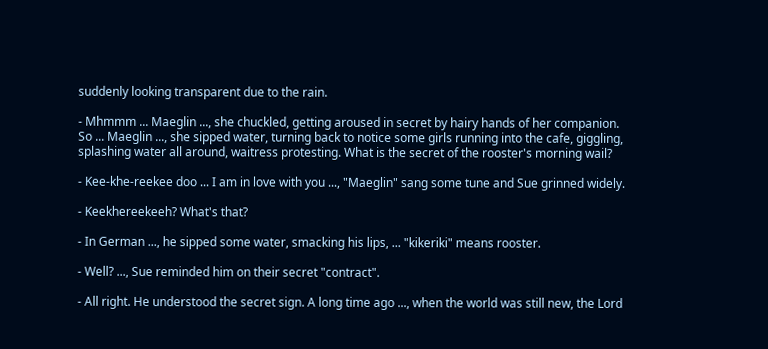suddenly looking transparent due to the rain.

- Mhmmm ... Maeglin ..., she chuckled, getting aroused in secret by hairy hands of her companion. So ... Maeglin ..., she sipped water, turning back to notice some girls running into the cafe, giggling, splashing water all around, waitress protesting. What is the secret of the rooster's morning wail?

- Kee-khe-reekee doo ... I am in love with you ..., "Maeglin" sang some tune and Sue grinned widely.

- Keekhereekeeh? What's that?

- In German ..., he sipped some water, smacking his lips, ... "kikeriki" means rooster.

- Well? ..., Sue reminded him on their secret "contract".

- All right. He understood the secret sign. A long time ago ..., when the world was still new, the Lord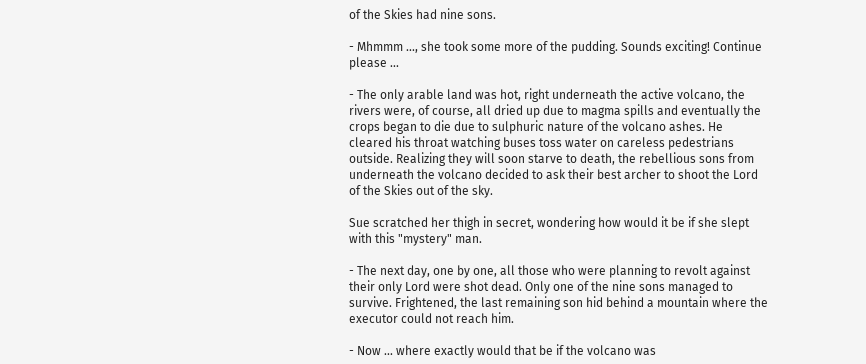of the Skies had nine sons.

- Mhmmm ..., she took some more of the pudding. Sounds exciting! Continue please ...

- The only arable land was hot, right underneath the active volcano, the rivers were, of course, all dried up due to magma spills and eventually the crops began to die due to sulphuric nature of the volcano ashes. He cleared his throat watching buses toss water on careless pedestrians outside. Realizing they will soon starve to death, the rebellious sons from underneath the volcano decided to ask their best archer to shoot the Lord of the Skies out of the sky.

Sue scratched her thigh in secret, wondering how would it be if she slept with this "mystery" man.

- The next day, one by one, all those who were planning to revolt against their only Lord were shot dead. Only one of the nine sons managed to survive. Frightened, the last remaining son hid behind a mountain where the executor could not reach him.

- Now ... where exactly would that be if the volcano was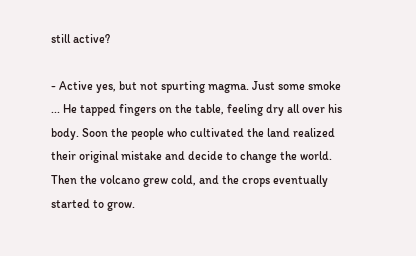still active?

- Active yes, but not spurting magma. Just some smoke ... He tapped fingers on the table, feeling dry all over his body. Soon the people who cultivated the land realized their original mistake and decide to change the world. Then the volcano grew cold, and the crops eventually started to grow.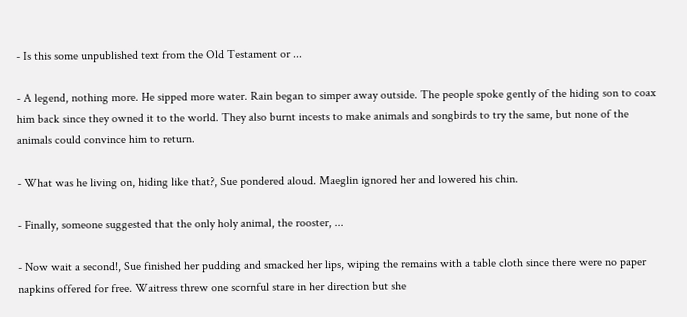- Is this some unpublished text from the Old Testament or ...

- A legend, nothing more. He sipped more water. Rain began to simper away outside. The people spoke gently of the hiding son to coax him back since they owned it to the world. They also burnt incests to make animals and songbirds to try the same, but none of the animals could convince him to return.

- What was he living on, hiding like that?, Sue pondered aloud. Maeglin ignored her and lowered his chin.

- Finally, someone suggested that the only holy animal, the rooster, ...

- Now wait a second!, Sue finished her pudding and smacked her lips, wiping the remains with a table cloth since there were no paper napkins offered for free. Waitress threw one scornful stare in her direction but she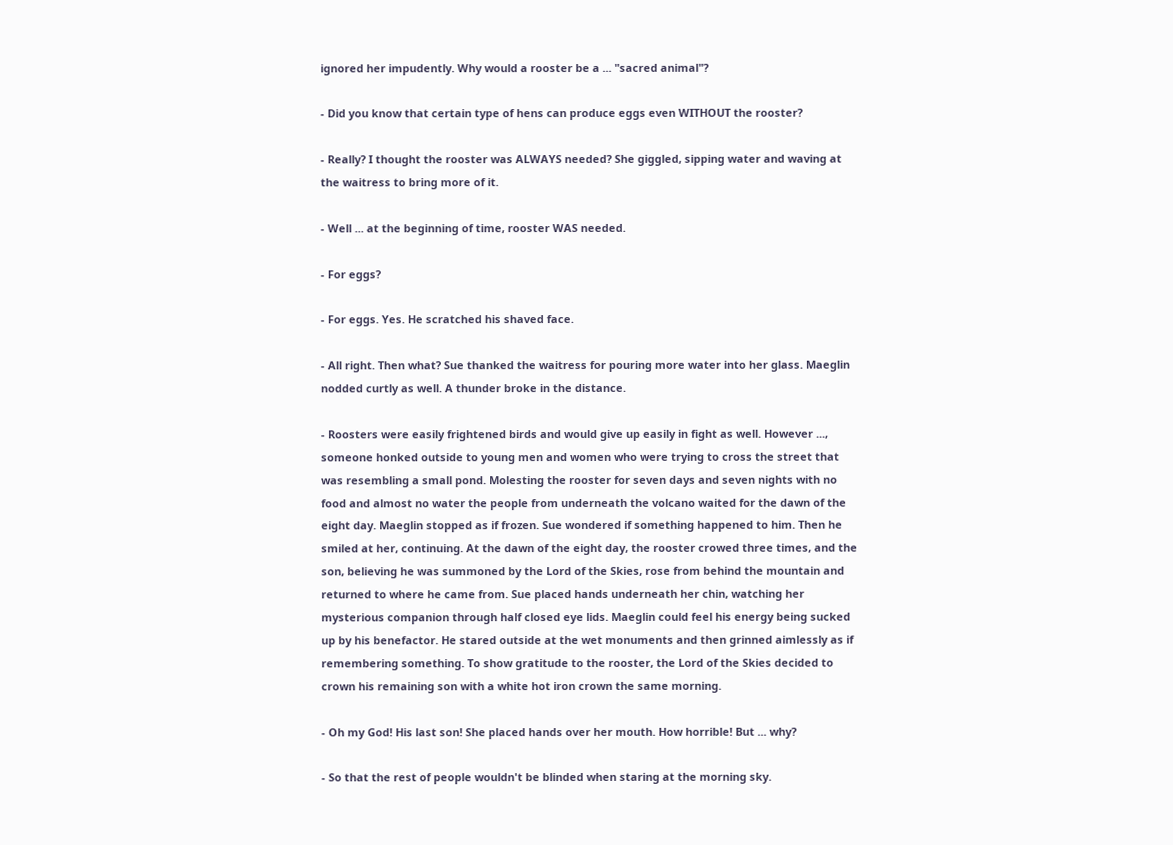ignored her impudently. Why would a rooster be a ... "sacred animal"?

- Did you know that certain type of hens can produce eggs even WITHOUT the rooster?

- Really? I thought the rooster was ALWAYS needed? She giggled, sipping water and waving at the waitress to bring more of it.

- Well ... at the beginning of time, rooster WAS needed.

- For eggs?

- For eggs. Yes. He scratched his shaved face.

- All right. Then what? Sue thanked the waitress for pouring more water into her glass. Maeglin nodded curtly as well. A thunder broke in the distance.

- Roosters were easily frightened birds and would give up easily in fight as well. However ..., someone honked outside to young men and women who were trying to cross the street that was resembling a small pond. Molesting the rooster for seven days and seven nights with no food and almost no water the people from underneath the volcano waited for the dawn of the eight day. Maeglin stopped as if frozen. Sue wondered if something happened to him. Then he smiled at her, continuing. At the dawn of the eight day, the rooster crowed three times, and the son, believing he was summoned by the Lord of the Skies, rose from behind the mountain and returned to where he came from. Sue placed hands underneath her chin, watching her mysterious companion through half closed eye lids. Maeglin could feel his energy being sucked up by his benefactor. He stared outside at the wet monuments and then grinned aimlessly as if remembering something. To show gratitude to the rooster, the Lord of the Skies decided to crown his remaining son with a white hot iron crown the same morning.

- Oh my God! His last son! She placed hands over her mouth. How horrible! But ... why?

- So that the rest of people wouldn't be blinded when staring at the morning sky.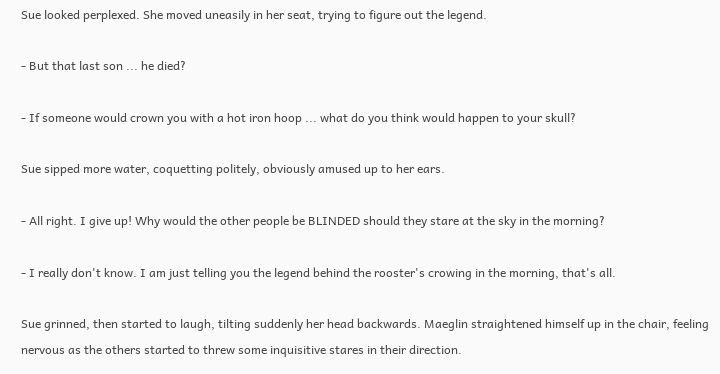Sue looked perplexed. She moved uneasily in her seat, trying to figure out the legend.

- But that last son ... he died?

- If someone would crown you with a hot iron hoop ... what do you think would happen to your skull?

Sue sipped more water, coquetting politely, obviously amused up to her ears.

- All right. I give up! Why would the other people be BLINDED should they stare at the sky in the morning?

- I really don't know. I am just telling you the legend behind the rooster's crowing in the morning, that's all.

Sue grinned, then started to laugh, tilting suddenly her head backwards. Maeglin straightened himself up in the chair, feeling nervous as the others started to threw some inquisitive stares in their direction.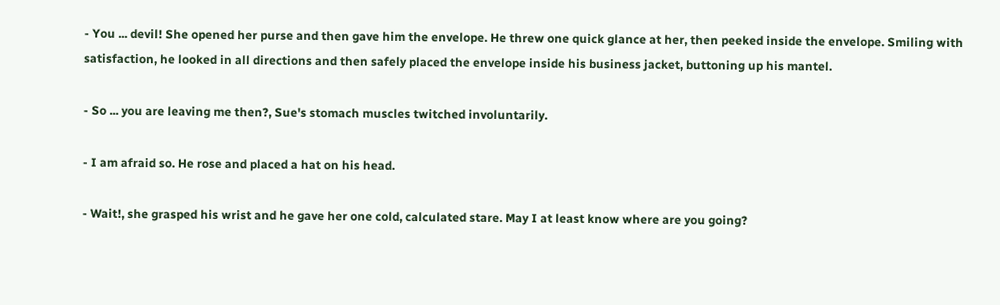- You ... devil! She opened her purse and then gave him the envelope. He threw one quick glance at her, then peeked inside the envelope. Smiling with satisfaction, he looked in all directions and then safely placed the envelope inside his business jacket, buttoning up his mantel.

- So ... you are leaving me then?, Sue's stomach muscles twitched involuntarily.

- I am afraid so. He rose and placed a hat on his head.

- Wait!, she grasped his wrist and he gave her one cold, calculated stare. May I at least know where are you going?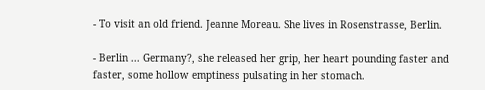- To visit an old friend. Jeanne Moreau. She lives in Rosenstrasse, Berlin.

- Berlin ... Germany?, she released her grip, her heart pounding faster and faster, some hollow emptiness pulsating in her stomach.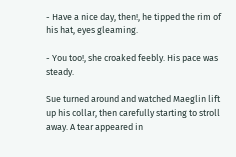- Have a nice day, then!, he tipped the rim of his hat, eyes gleaming.

- You too!, she croaked feebly. His pace was steady.

Sue turned around and watched Maeglin lift up his collar, then carefully starting to stroll away. A tear appeared in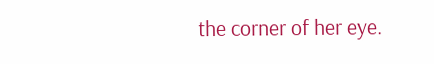the corner of her eye.